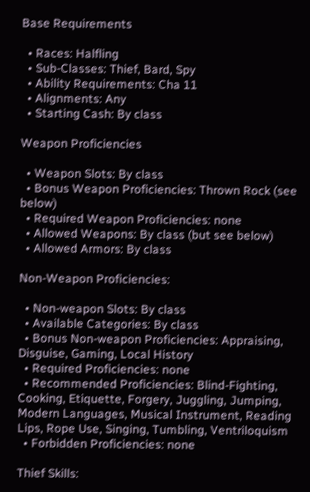Base Requirements

  • Races: Halfling
  • Sub-Classes: Thief, Bard, Spy
  • Ability Requirements: Cha 11
  • Alignments: Any
  • Starting Cash: By class

Weapon Proficiencies

  • Weapon Slots: By class
  • Bonus Weapon Proficiencies: Thrown Rock (see below)
  • Required Weapon Proficiencies: none
  • Allowed Weapons: By class (but see below)
  • Allowed Armors: By class

Non-Weapon Proficiencies:

  • Non-weapon Slots: By class
  • Available Categories: By class
  • Bonus Non-weapon Proficiencies: Appraising, Disguise, Gaming, Local History
  • Required Proficiencies: none
  • Recommended Proficiencies: Blind-Fighting, Cooking, Etiquette, Forgery, Juggling, Jumping, Modern Languages, Musical Instrument, Reading Lips, Rope Use, Singing, Tumbling, Ventriloquism
  • Forbidden Proficiencies: none

Thief Skills: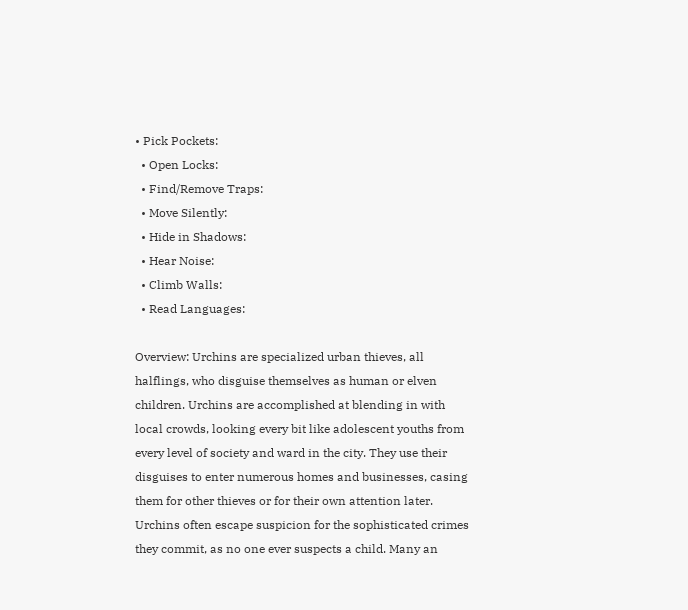• Pick Pockets:
  • Open Locks:
  • Find/Remove Traps:
  • Move Silently:
  • Hide in Shadows:
  • Hear Noise:
  • Climb Walls:
  • Read Languages:

Overview: Urchins are specialized urban thieves, all halflings, who disguise themselves as human or elven children. Urchins are accomplished at blending in with local crowds, looking every bit like adolescent youths from every level of society and ward in the city. They use their disguises to enter numerous homes and businesses, casing them for other thieves or for their own attention later. Urchins often escape suspicion for the sophisticated crimes they commit, as no one ever suspects a child. Many an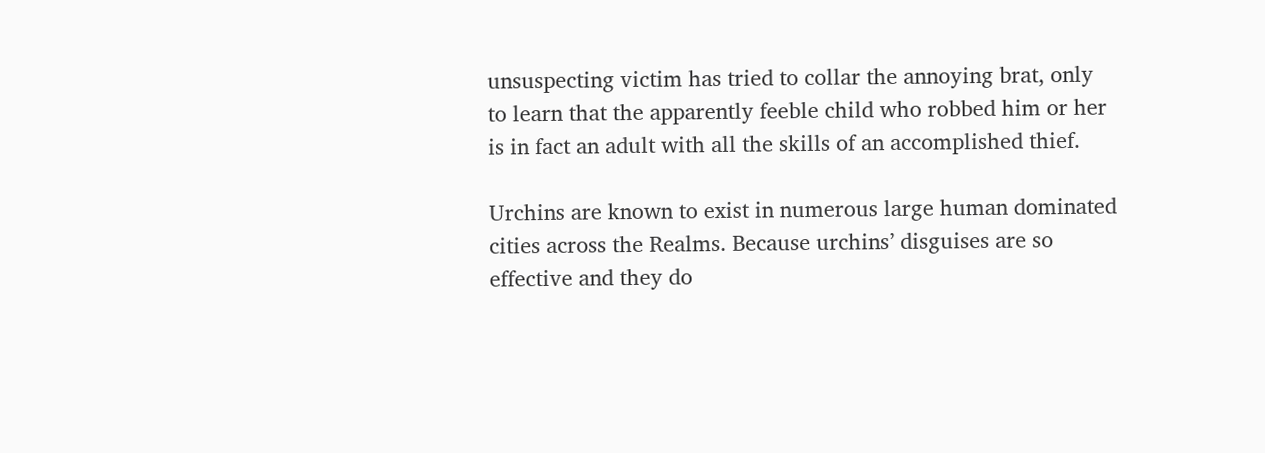unsuspecting victim has tried to collar the annoying brat, only to learn that the apparently feeble child who robbed him or her is in fact an adult with all the skills of an accomplished thief.

Urchins are known to exist in numerous large human dominated cities across the Realms. Because urchins’ disguises are so effective and they do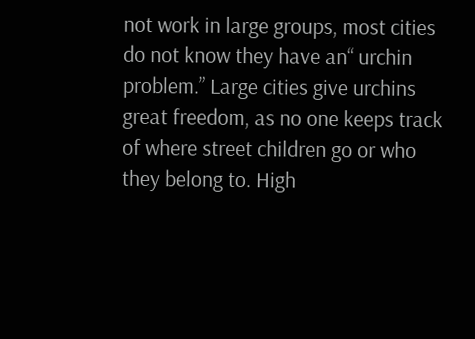not work in large groups, most cities do not know they have an“ urchin problem.” Large cities give urchins great freedom, as no one keeps track of where street children go or who they belong to. High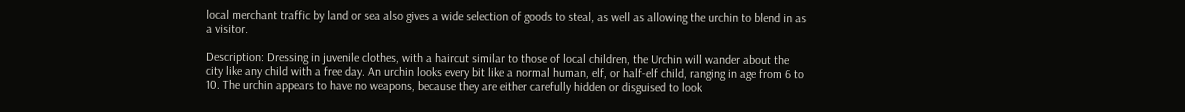local merchant traffic by land or sea also gives a wide selection of goods to steal, as well as allowing the urchin to blend in as a visitor.

Description: Dressing in juvenile clothes, with a haircut similar to those of local children, the Urchin will wander about the city like any child with a free day. An urchin looks every bit like a normal human, elf, or half-elf child, ranging in age from 6 to 10. The urchin appears to have no weapons, because they are either carefully hidden or disguised to look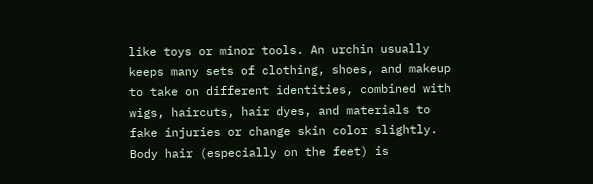like toys or minor tools. An urchin usually keeps many sets of clothing, shoes, and makeup to take on different identities, combined with wigs, haircuts, hair dyes, and materials to fake injuries or change skin color slightly. Body hair (especially on the feet) is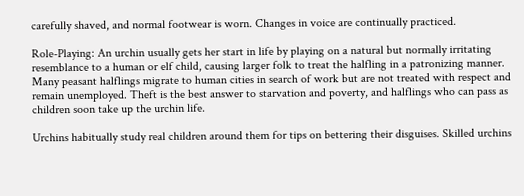carefully shaved, and normal footwear is worn. Changes in voice are continually practiced.

Role-Playing: An urchin usually gets her start in life by playing on a natural but normally irritating resemblance to a human or elf child, causing larger folk to treat the halfling in a patronizing manner. Many peasant halflings migrate to human cities in search of work but are not treated with respect and remain unemployed. Theft is the best answer to starvation and poverty, and halflings who can pass as children soon take up the urchin life.

Urchins habitually study real children around them for tips on bettering their disguises. Skilled urchins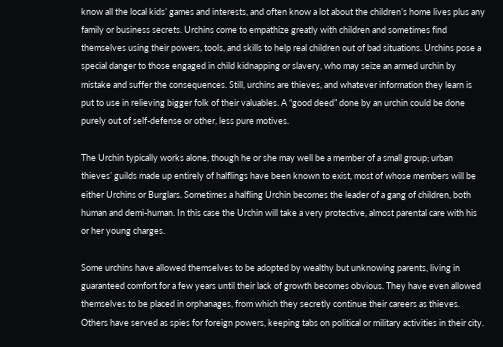know all the local kids’ games and interests, and often know a lot about the children’s home lives plus any family or business secrets. Urchins come to empathize greatly with children and sometimes find themselves using their powers, tools, and skills to help real children out of bad situations. Urchins pose a special danger to those engaged in child kidnapping or slavery, who may seize an armed urchin by mistake and suffer the consequences. Still, urchins are thieves, and whatever information they learn is put to use in relieving bigger folk of their valuables. A “good deed” done by an urchin could be done purely out of self-defense or other, less pure motives.

The Urchin typically works alone, though he or she may well be a member of a small group; urban thieves’ guilds made up entirely of halflings have been known to exist, most of whose members will be either Urchins or Burglars. Sometimes a halfling Urchin becomes the leader of a gang of children, both human and demi-human. In this case the Urchin will take a very protective, almost parental care with his or her young charges.

Some urchins have allowed themselves to be adopted by wealthy but unknowing parents, living in guaranteed comfort for a few years until their lack of growth becomes obvious. They have even allowed themselves to be placed in orphanages, from which they secretly continue their careers as thieves. Others have served as spies for foreign powers, keeping tabs on political or military activities in their city.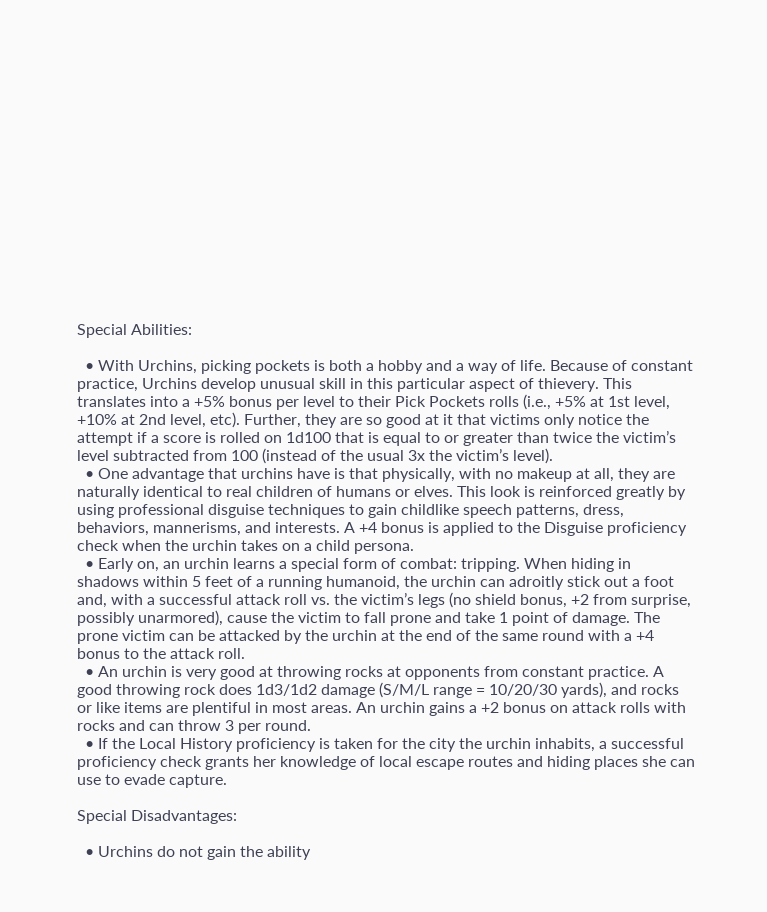Special Abilities:

  • With Urchins, picking pockets is both a hobby and a way of life. Because of constant practice, Urchins develop unusual skill in this particular aspect of thievery. This translates into a +5% bonus per level to their Pick Pockets rolls (i.e., +5% at 1st level, +10% at 2nd level, etc). Further, they are so good at it that victims only notice the attempt if a score is rolled on 1d100 that is equal to or greater than twice the victim’s level subtracted from 100 (instead of the usual 3x the victim’s level).
  • One advantage that urchins have is that physically, with no makeup at all, they are naturally identical to real children of humans or elves. This look is reinforced greatly by using professional disguise techniques to gain childlike speech patterns, dress, behaviors, mannerisms, and interests. A +4 bonus is applied to the Disguise proficiency check when the urchin takes on a child persona.
  • Early on, an urchin learns a special form of combat: tripping. When hiding in shadows within 5 feet of a running humanoid, the urchin can adroitly stick out a foot and, with a successful attack roll vs. the victim’s legs (no shield bonus, +2 from surprise, possibly unarmored), cause the victim to fall prone and take 1 point of damage. The prone victim can be attacked by the urchin at the end of the same round with a +4 bonus to the attack roll.
  • An urchin is very good at throwing rocks at opponents from constant practice. A good throwing rock does 1d3/1d2 damage (S/M/L range = 10/20/30 yards), and rocks or like items are plentiful in most areas. An urchin gains a +2 bonus on attack rolls with rocks and can throw 3 per round.
  • If the Local History proficiency is taken for the city the urchin inhabits, a successful proficiency check grants her knowledge of local escape routes and hiding places she can use to evade capture.

Special Disadvantages:

  • Urchins do not gain the ability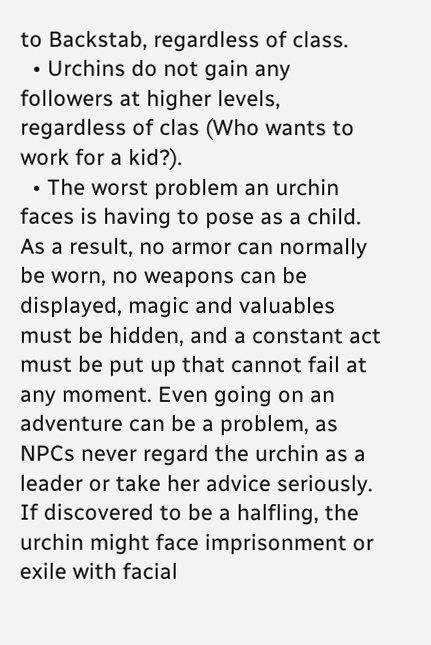to Backstab, regardless of class.
  • Urchins do not gain any followers at higher levels, regardless of clas (Who wants to work for a kid?).
  • The worst problem an urchin faces is having to pose as a child. As a result, no armor can normally be worn, no weapons can be displayed, magic and valuables must be hidden, and a constant act must be put up that cannot fail at any moment. Even going on an adventure can be a problem, as NPCs never regard the urchin as a leader or take her advice seriously. If discovered to be a halfling, the urchin might face imprisonment or exile with facial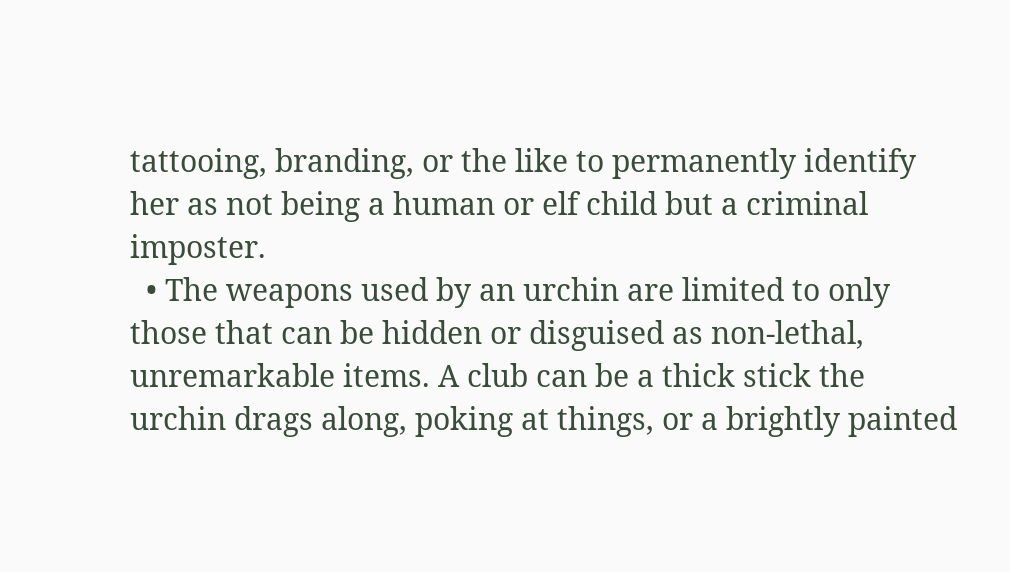tattooing, branding, or the like to permanently identify her as not being a human or elf child but a criminal imposter.
  • The weapons used by an urchin are limited to only those that can be hidden or disguised as non-lethal, unremarkable items. A club can be a thick stick the urchin drags along, poking at things, or a brightly painted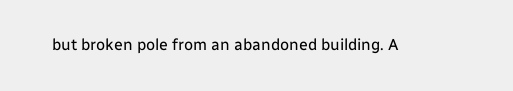but broken pole from an abandoned building. A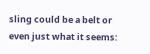sling could be a belt or even just what it seems: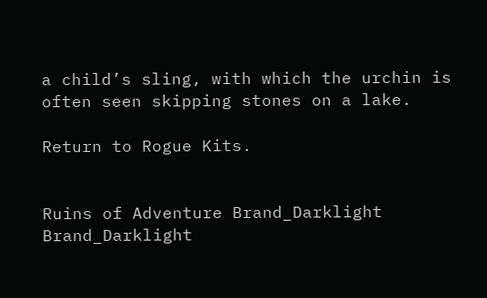a child’s sling, with which the urchin is often seen skipping stones on a lake.

Return to Rogue Kits.


Ruins of Adventure Brand_Darklight Brand_Darklight